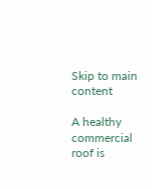Skip to main content

A healthy commercial roof is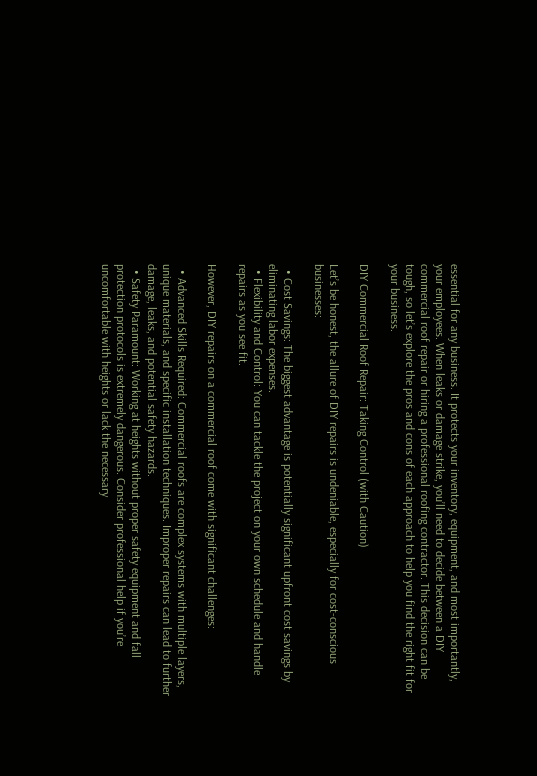essential for any business. It protects your inventory, equipment, and most importantly, your employees. When leaks or damage strike, you’ll need to decide between a DIY commercial roof repair or hiring a professional roofing contractor. This decision can be tough, so let’s explore the pros and cons of each approach to help you find the right fit for your business.

DIY Commercial Roof Repair: Taking Control (with Caution)

Let’s be honest, the allure of DIY repairs is undeniable, especially for cost-conscious businesses:

  • Cost Savings: The biggest advantage is potentially significant upfront cost savings by eliminating labor expenses.
  • Flexibility and Control: You can tackle the project on your own schedule and handle repairs as you see fit.

However, DIY repairs on a commercial roof come with significant challenges:

  • Advanced Skills Required: Commercial roofs are complex systems with multiple layers, unique materials, and specific installation techniques. Improper repairs can lead to further damage, leaks, and potential safety hazards.
  • Safety Paramount: Working at heights without proper safety equipment and fall protection protocols is extremely dangerous. Consider professional help if you’re uncomfortable with heights or lack the necessary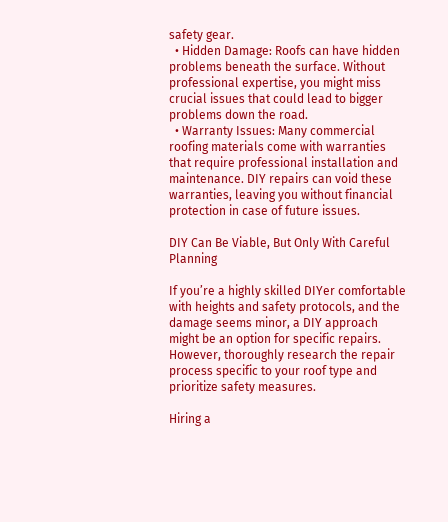safety gear.
  • Hidden Damage: Roofs can have hidden problems beneath the surface. Without professional expertise, you might miss crucial issues that could lead to bigger problems down the road.
  • Warranty Issues: Many commercial roofing materials come with warranties that require professional installation and maintenance. DIY repairs can void these warranties, leaving you without financial protection in case of future issues.

DIY Can Be Viable, But Only With Careful Planning

If you’re a highly skilled DIYer comfortable with heights and safety protocols, and the damage seems minor, a DIY approach might be an option for specific repairs. However, thoroughly research the repair process specific to your roof type and prioritize safety measures.

Hiring a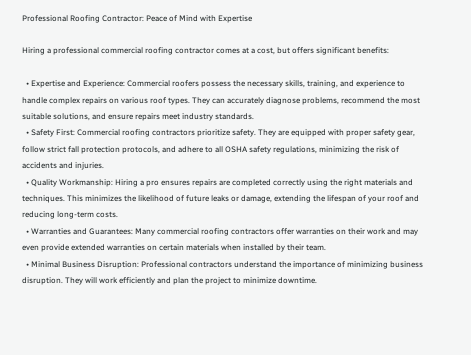Professional Roofing Contractor: Peace of Mind with Expertise

Hiring a professional commercial roofing contractor comes at a cost, but offers significant benefits:

  • Expertise and Experience: Commercial roofers possess the necessary skills, training, and experience to handle complex repairs on various roof types. They can accurately diagnose problems, recommend the most suitable solutions, and ensure repairs meet industry standards.
  • Safety First: Commercial roofing contractors prioritize safety. They are equipped with proper safety gear, follow strict fall protection protocols, and adhere to all OSHA safety regulations, minimizing the risk of accidents and injuries.
  • Quality Workmanship: Hiring a pro ensures repairs are completed correctly using the right materials and techniques. This minimizes the likelihood of future leaks or damage, extending the lifespan of your roof and reducing long-term costs.
  • Warranties and Guarantees: Many commercial roofing contractors offer warranties on their work and may even provide extended warranties on certain materials when installed by their team.
  • Minimal Business Disruption: Professional contractors understand the importance of minimizing business disruption. They will work efficiently and plan the project to minimize downtime.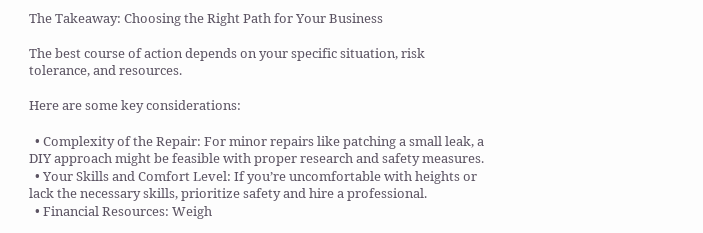The Takeaway: Choosing the Right Path for Your Business

The best course of action depends on your specific situation, risk tolerance, and resources.

Here are some key considerations:

  • Complexity of the Repair: For minor repairs like patching a small leak, a DIY approach might be feasible with proper research and safety measures.
  • Your Skills and Comfort Level: If you’re uncomfortable with heights or lack the necessary skills, prioritize safety and hire a professional.
  • Financial Resources: Weigh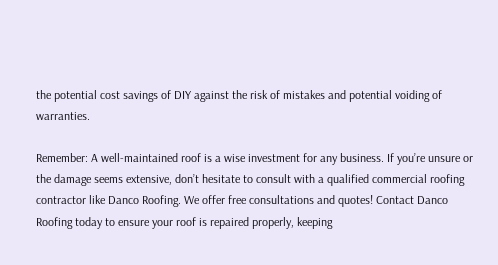the potential cost savings of DIY against the risk of mistakes and potential voiding of warranties.

Remember: A well-maintained roof is a wise investment for any business. If you’re unsure or the damage seems extensive, don’t hesitate to consult with a qualified commercial roofing contractor like Danco Roofing. We offer free consultations and quotes! Contact Danco Roofing today to ensure your roof is repaired properly, keeping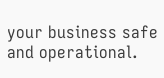your business safe and operational.